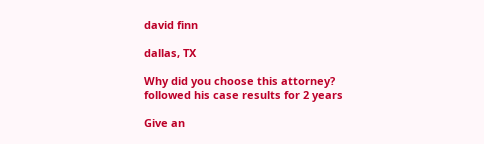david finn

dallas, TX

Why did you choose this attorney?
followed his case results for 2 years

Give an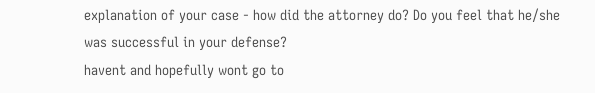explanation of your case - how did the attorney do? Do you feel that he/she was successful in your defense?
havent and hopefully wont go to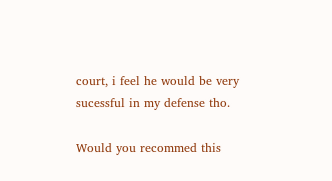court, i feel he would be very sucessful in my defense tho.

Would you recommed this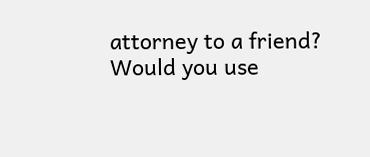attorney to a friend? Would you use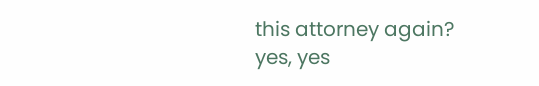this attorney again?
yes, yes